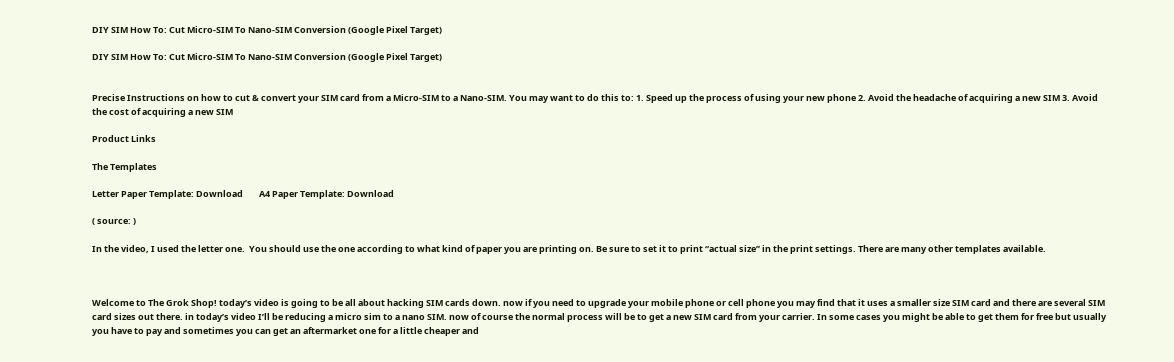DIY SIM How To: Cut Micro-SIM To Nano-SIM Conversion (Google Pixel Target)

DIY SIM How To: Cut Micro-SIM To Nano-SIM Conversion (Google Pixel Target)


Precise Instructions on how to cut & convert your SIM card from a Micro-SIM to a Nano-SIM. You may want to do this to: 1. Speed up the process of using your new phone 2. Avoid the headache of acquiring a new SIM 3. Avoid the cost of acquiring a new SIM

Product Links

The Templates

Letter Paper Template: Download        A4 Paper Template: Download

( source: )

In the video, I used the letter one.  You should use the one according to what kind of paper you are printing on. Be sure to set it to print “actual size” in the print settings. There are many other templates available.



Welcome to The Grok Shop! today’s video is going to be all about hacking SIM cards down. now if you need to upgrade your mobile phone or cell phone you may find that it uses a smaller size SIM card and there are several SIM card sizes out there. in today’s video I’ll be reducing a micro sim to a nano SIM. now of course the normal process will be to get a new SIM card from your carrier. In some cases you might be able to get them for free but usually you have to pay and sometimes you can get an aftermarket one for a little cheaper and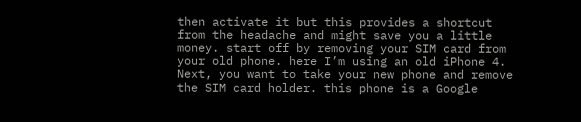then activate it but this provides a shortcut from the headache and might save you a little money. start off by removing your SIM card from your old phone. here I’m using an old iPhone 4. Next, you want to take your new phone and remove the SIM card holder. this phone is a Google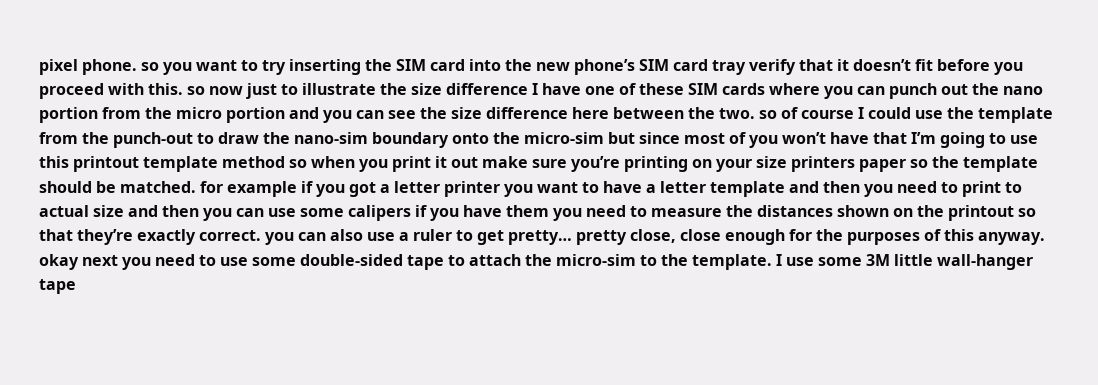pixel phone. so you want to try inserting the SIM card into the new phone’s SIM card tray verify that it doesn’t fit before you proceed with this. so now just to illustrate the size difference I have one of these SIM cards where you can punch out the nano portion from the micro portion and you can see the size difference here between the two. so of course I could use the template from the punch-out to draw the nano-sim boundary onto the micro-sim but since most of you won’t have that I’m going to use this printout template method so when you print it out make sure you’re printing on your size printers paper so the template should be matched. for example if you got a letter printer you want to have a letter template and then you need to print to actual size and then you can use some calipers if you have them you need to measure the distances shown on the printout so that they’re exactly correct. you can also use a ruler to get pretty… pretty close, close enough for the purposes of this anyway. okay next you need to use some double-sided tape to attach the micro-sim to the template. I use some 3M little wall-hanger tape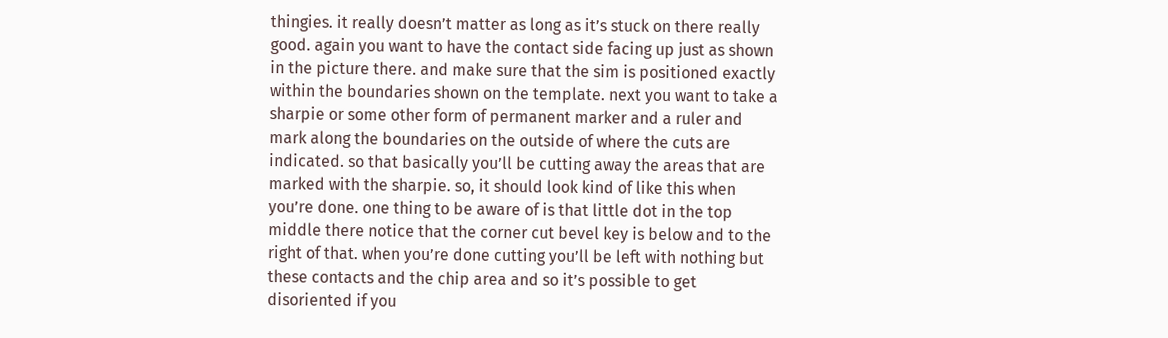thingies. it really doesn’t matter as long as it’s stuck on there really good. again you want to have the contact side facing up just as shown in the picture there. and make sure that the sim is positioned exactly within the boundaries shown on the template. next you want to take a sharpie or some other form of permanent marker and a ruler and mark along the boundaries on the outside of where the cuts are indicated. so that basically you’ll be cutting away the areas that are marked with the sharpie. so, it should look kind of like this when you’re done. one thing to be aware of is that little dot in the top middle there notice that the corner cut bevel key is below and to the right of that. when you’re done cutting you’ll be left with nothing but these contacts and the chip area and so it’s possible to get disoriented if you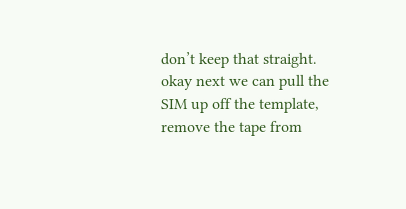don’t keep that straight. okay next we can pull the SIM up off the template, remove the tape from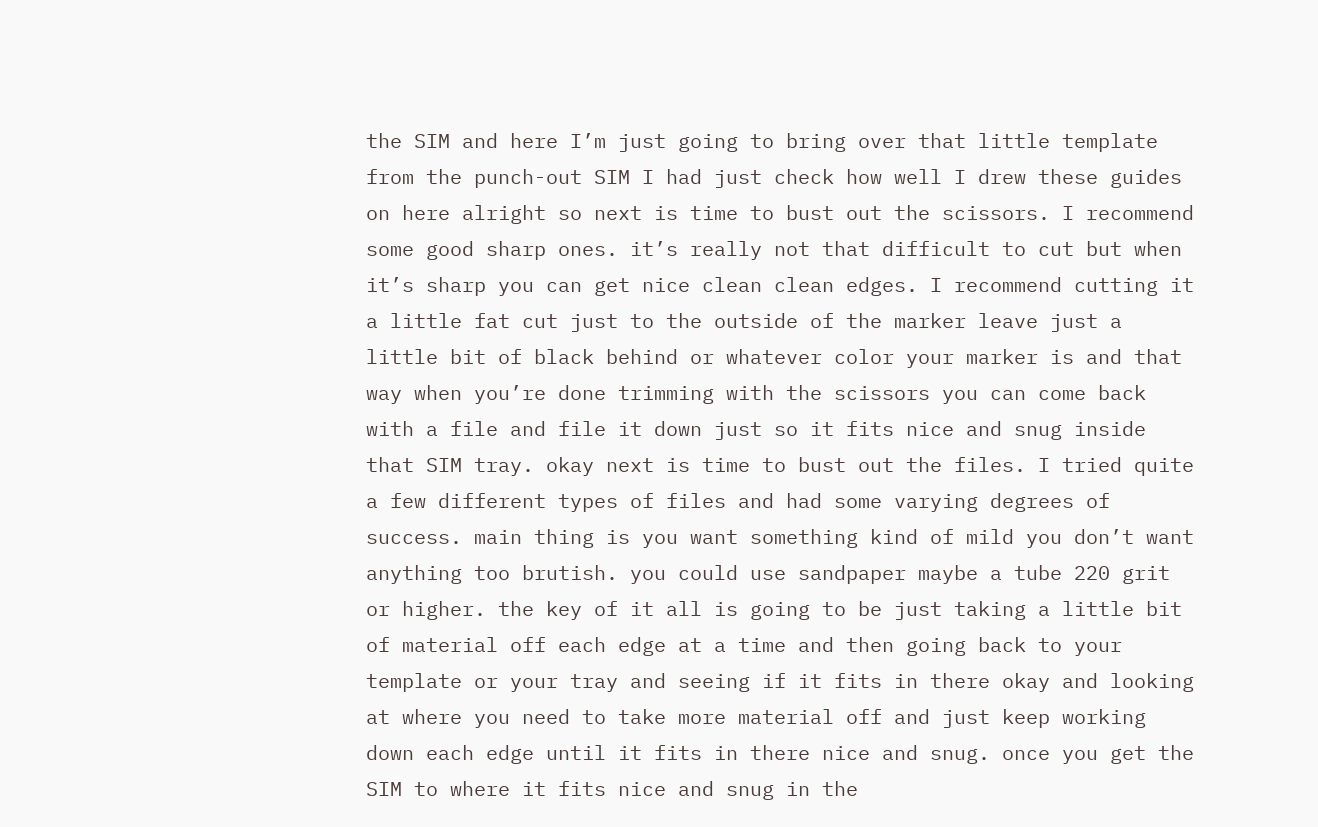the SIM and here I’m just going to bring over that little template from the punch-out SIM I had just check how well I drew these guides on here alright so next is time to bust out the scissors. I recommend some good sharp ones. it’s really not that difficult to cut but when it’s sharp you can get nice clean clean edges. I recommend cutting it a little fat cut just to the outside of the marker leave just a little bit of black behind or whatever color your marker is and that way when you’re done trimming with the scissors you can come back with a file and file it down just so it fits nice and snug inside that SIM tray. okay next is time to bust out the files. I tried quite a few different types of files and had some varying degrees of success. main thing is you want something kind of mild you don’t want anything too brutish. you could use sandpaper maybe a tube 220 grit or higher. the key of it all is going to be just taking a little bit of material off each edge at a time and then going back to your template or your tray and seeing if it fits in there okay and looking at where you need to take more material off and just keep working down each edge until it fits in there nice and snug. once you get the SIM to where it fits nice and snug in the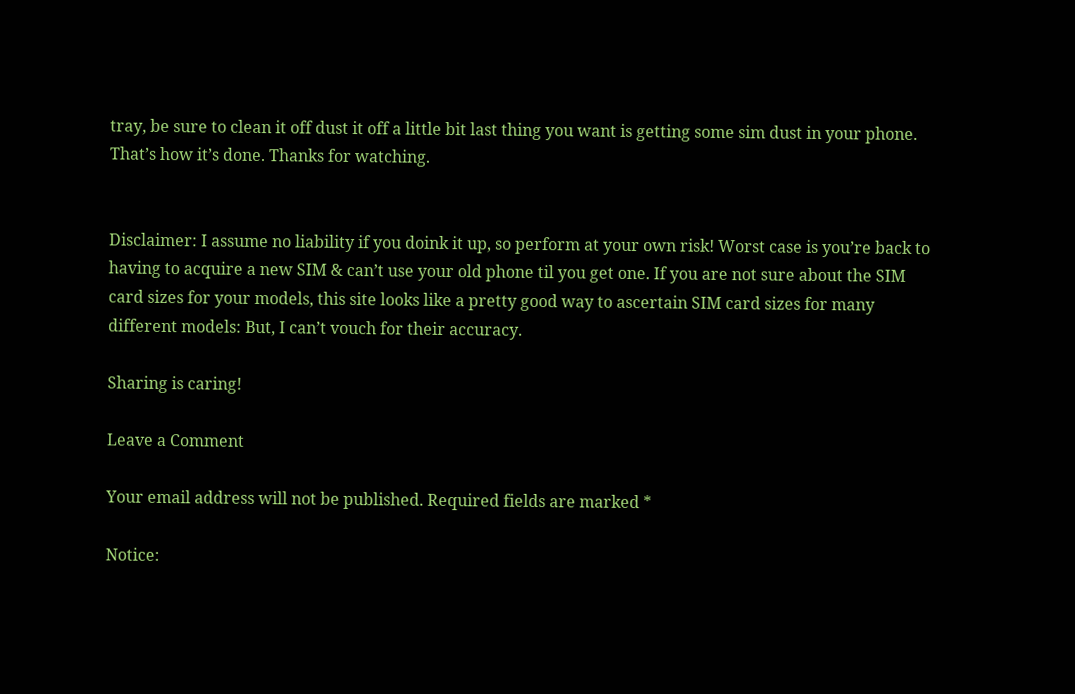tray, be sure to clean it off dust it off a little bit last thing you want is getting some sim dust in your phone. That’s how it’s done. Thanks for watching.


Disclaimer: I assume no liability if you doink it up, so perform at your own risk! Worst case is you’re back to having to acquire a new SIM & can’t use your old phone til you get one. If you are not sure about the SIM card sizes for your models, this site looks like a pretty good way to ascertain SIM card sizes for many different models: But, I can’t vouch for their accuracy.

Sharing is caring!

Leave a Comment

Your email address will not be published. Required fields are marked *

Notice: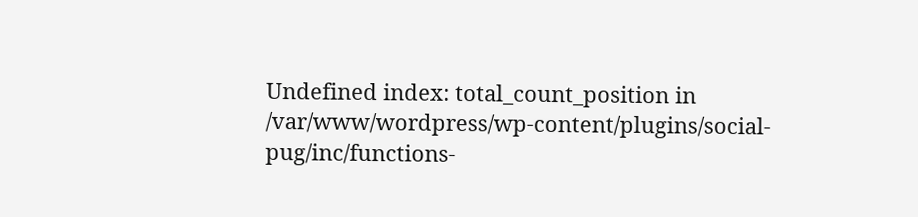Undefined index: total_count_position in /var/www/wordpress/wp-content/plugins/social-pug/inc/functions-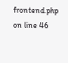frontend.php on line 46